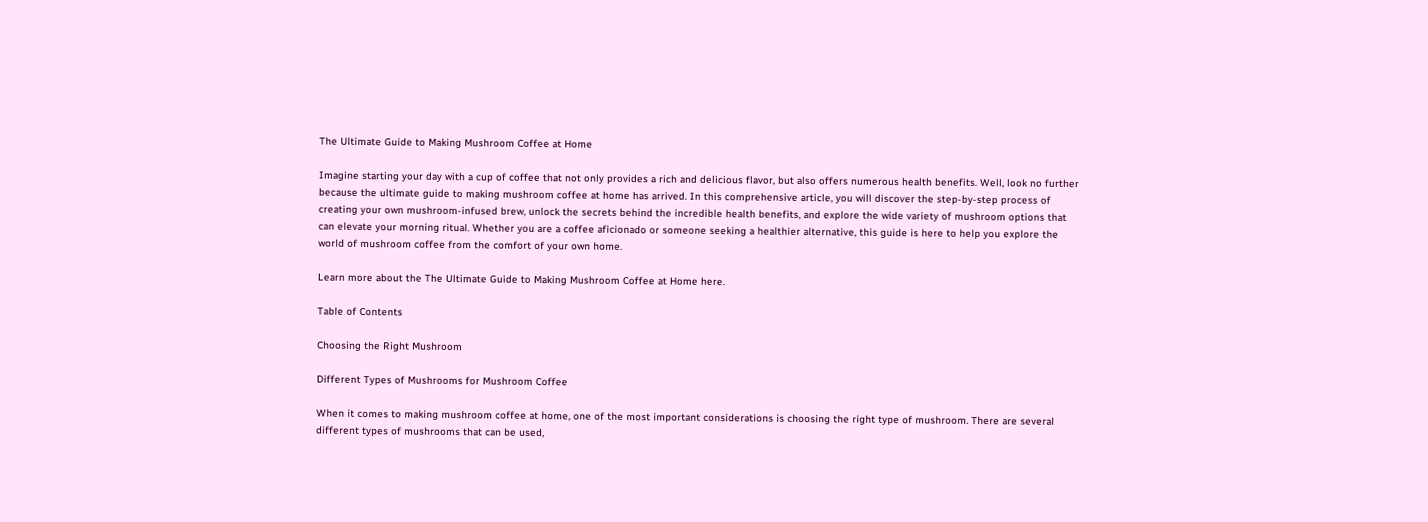The Ultimate Guide to Making Mushroom Coffee at Home

Imagine starting your day with a cup of coffee that not only provides a rich and delicious flavor, but also offers numerous health benefits. Well, look no further because the ultimate guide to making mushroom coffee at home has arrived. In this comprehensive article, you will discover the step-by-step process of creating your own mushroom-infused brew, unlock the secrets behind the incredible health benefits, and explore the wide variety of mushroom options that can elevate your morning ritual. Whether you are a coffee aficionado or someone seeking a healthier alternative, this guide is here to help you explore the world of mushroom coffee from the comfort of your own home.

Learn more about the The Ultimate Guide to Making Mushroom Coffee at Home here.

Table of Contents

Choosing the Right Mushroom

Different Types of Mushrooms for Mushroom Coffee

When it comes to making mushroom coffee at home, one of the most important considerations is choosing the right type of mushroom. There are several different types of mushrooms that can be used,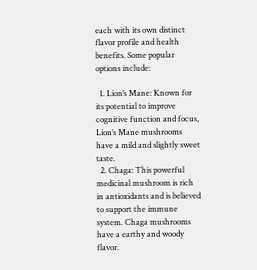each with its own distinct flavor profile and health benefits. Some popular options include:

  1. Lion’s Mane: Known for its potential to improve cognitive function and focus, Lion’s Mane mushrooms have a mild and slightly sweet taste.
  2. Chaga: This powerful medicinal mushroom is rich in antioxidants and is believed to support the immune system. Chaga mushrooms have a earthy and woody flavor.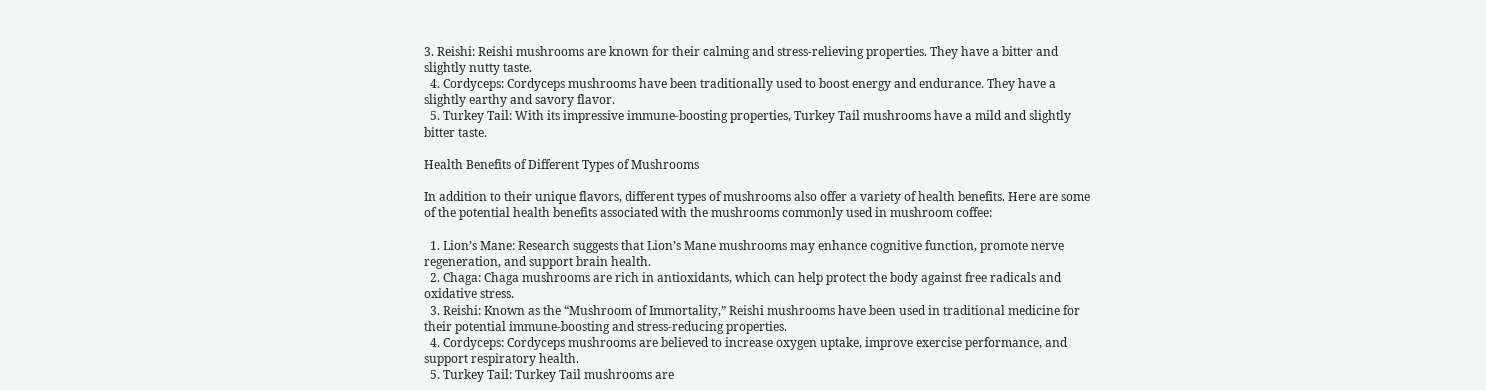3. Reishi: Reishi mushrooms are known for their calming and stress-relieving properties. They have a bitter and slightly nutty taste.
  4. Cordyceps: Cordyceps mushrooms have been traditionally used to boost energy and endurance. They have a slightly earthy and savory flavor.
  5. Turkey Tail: With its impressive immune-boosting properties, Turkey Tail mushrooms have a mild and slightly bitter taste.

Health Benefits of Different Types of Mushrooms

In addition to their unique flavors, different types of mushrooms also offer a variety of health benefits. Here are some of the potential health benefits associated with the mushrooms commonly used in mushroom coffee:

  1. Lion’s Mane: Research suggests that Lion’s Mane mushrooms may enhance cognitive function, promote nerve regeneration, and support brain health.
  2. Chaga: Chaga mushrooms are rich in antioxidants, which can help protect the body against free radicals and oxidative stress.
  3. Reishi: Known as the “Mushroom of Immortality,” Reishi mushrooms have been used in traditional medicine for their potential immune-boosting and stress-reducing properties.
  4. Cordyceps: Cordyceps mushrooms are believed to increase oxygen uptake, improve exercise performance, and support respiratory health.
  5. Turkey Tail: Turkey Tail mushrooms are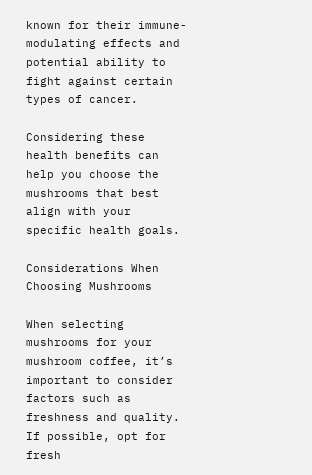known for their immune-modulating effects and potential ability to fight against certain types of cancer.

Considering these health benefits can help you choose the mushrooms that best align with your specific health goals.

Considerations When Choosing Mushrooms

When selecting mushrooms for your mushroom coffee, it’s important to consider factors such as freshness and quality. If possible, opt for fresh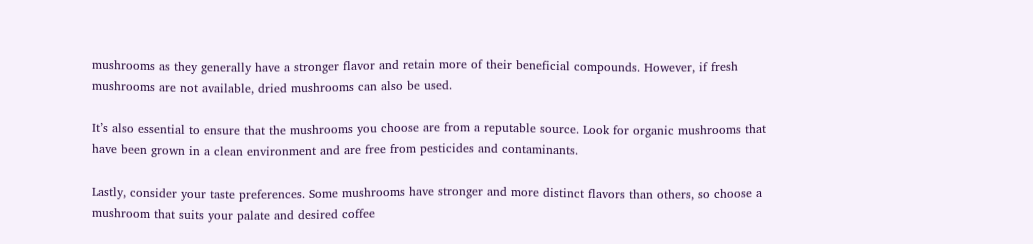mushrooms as they generally have a stronger flavor and retain more of their beneficial compounds. However, if fresh mushrooms are not available, dried mushrooms can also be used.

It’s also essential to ensure that the mushrooms you choose are from a reputable source. Look for organic mushrooms that have been grown in a clean environment and are free from pesticides and contaminants.

Lastly, consider your taste preferences. Some mushrooms have stronger and more distinct flavors than others, so choose a mushroom that suits your palate and desired coffee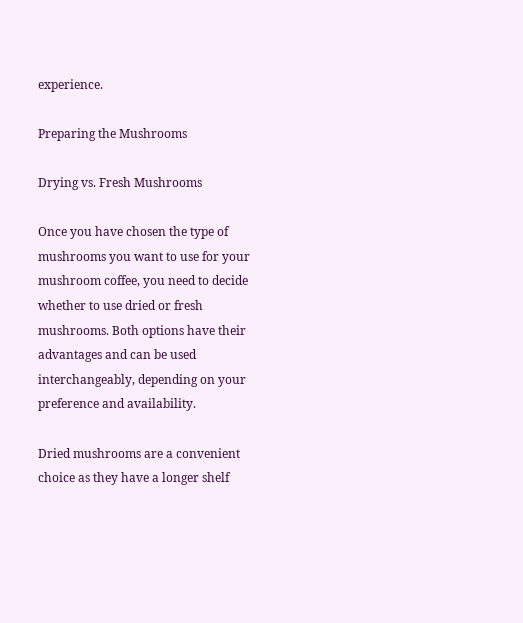experience.

Preparing the Mushrooms

Drying vs. Fresh Mushrooms

Once you have chosen the type of mushrooms you want to use for your mushroom coffee, you need to decide whether to use dried or fresh mushrooms. Both options have their advantages and can be used interchangeably, depending on your preference and availability.

Dried mushrooms are a convenient choice as they have a longer shelf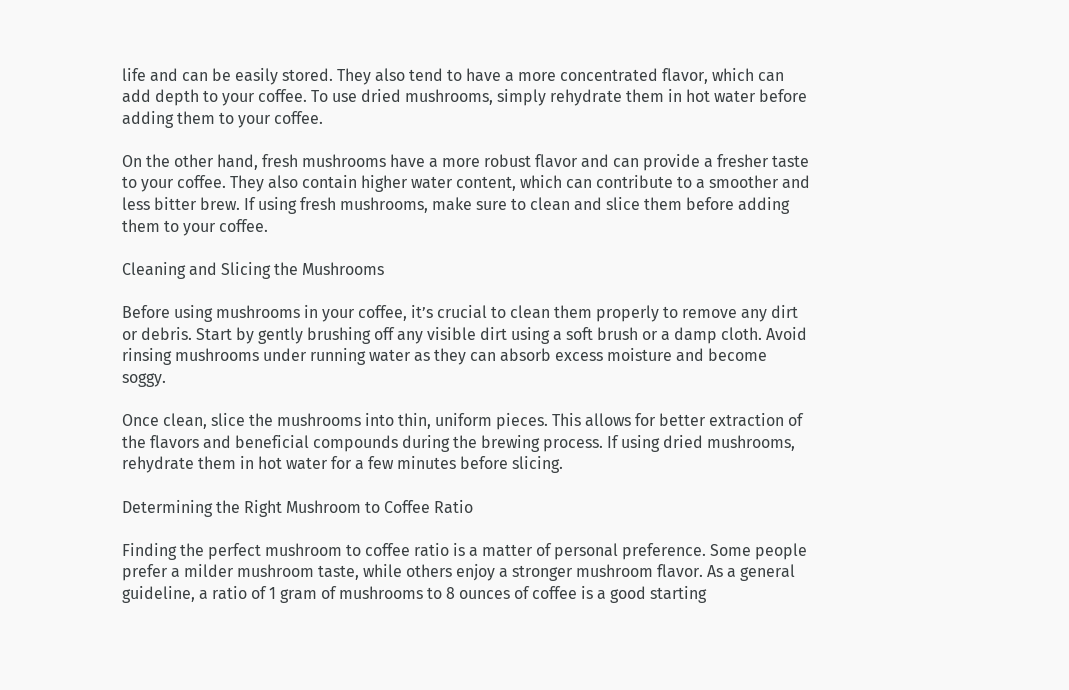life and can be easily stored. They also tend to have a more concentrated flavor, which can add depth to your coffee. To use dried mushrooms, simply rehydrate them in hot water before adding them to your coffee.

On the other hand, fresh mushrooms have a more robust flavor and can provide a fresher taste to your coffee. They also contain higher water content, which can contribute to a smoother and less bitter brew. If using fresh mushrooms, make sure to clean and slice them before adding them to your coffee.

Cleaning and Slicing the Mushrooms

Before using mushrooms in your coffee, it’s crucial to clean them properly to remove any dirt or debris. Start by gently brushing off any visible dirt using a soft brush or a damp cloth. Avoid rinsing mushrooms under running water as they can absorb excess moisture and become soggy.

Once clean, slice the mushrooms into thin, uniform pieces. This allows for better extraction of the flavors and beneficial compounds during the brewing process. If using dried mushrooms, rehydrate them in hot water for a few minutes before slicing.

Determining the Right Mushroom to Coffee Ratio

Finding the perfect mushroom to coffee ratio is a matter of personal preference. Some people prefer a milder mushroom taste, while others enjoy a stronger mushroom flavor. As a general guideline, a ratio of 1 gram of mushrooms to 8 ounces of coffee is a good starting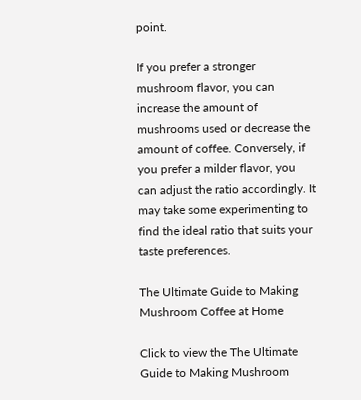point.

If you prefer a stronger mushroom flavor, you can increase the amount of mushrooms used or decrease the amount of coffee. Conversely, if you prefer a milder flavor, you can adjust the ratio accordingly. It may take some experimenting to find the ideal ratio that suits your taste preferences.

The Ultimate Guide to Making Mushroom Coffee at Home

Click to view the The Ultimate Guide to Making Mushroom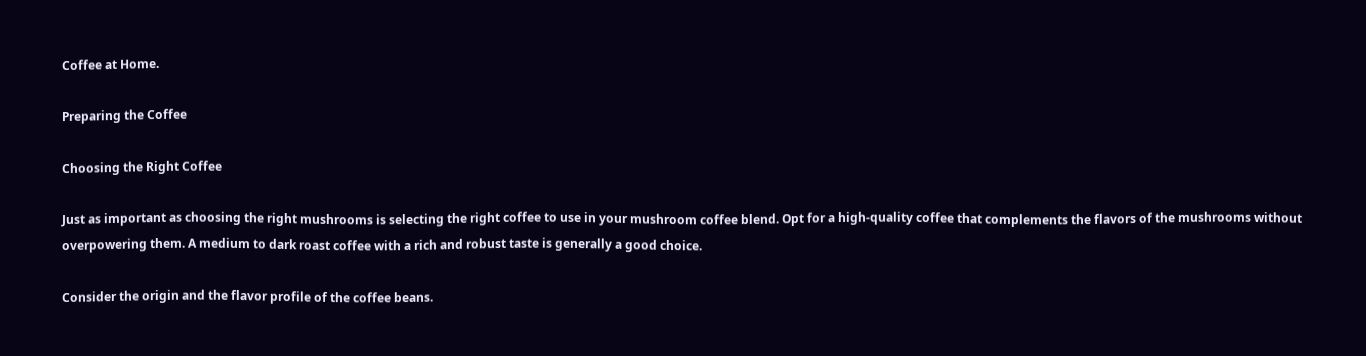Coffee at Home.

Preparing the Coffee

Choosing the Right Coffee

Just as important as choosing the right mushrooms is selecting the right coffee to use in your mushroom coffee blend. Opt for a high-quality coffee that complements the flavors of the mushrooms without overpowering them. A medium to dark roast coffee with a rich and robust taste is generally a good choice.

Consider the origin and the flavor profile of the coffee beans.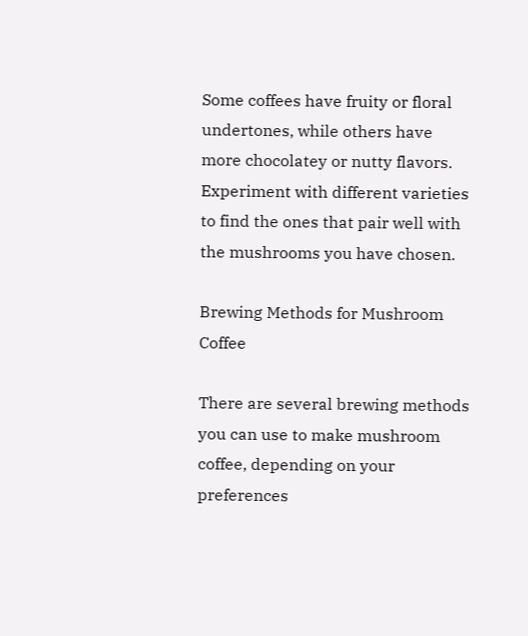Some coffees have fruity or floral undertones, while others have more chocolatey or nutty flavors. Experiment with different varieties to find the ones that pair well with the mushrooms you have chosen.

Brewing Methods for Mushroom Coffee

There are several brewing methods you can use to make mushroom coffee, depending on your preferences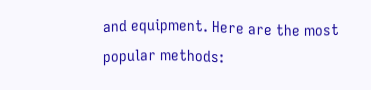and equipment. Here are the most popular methods: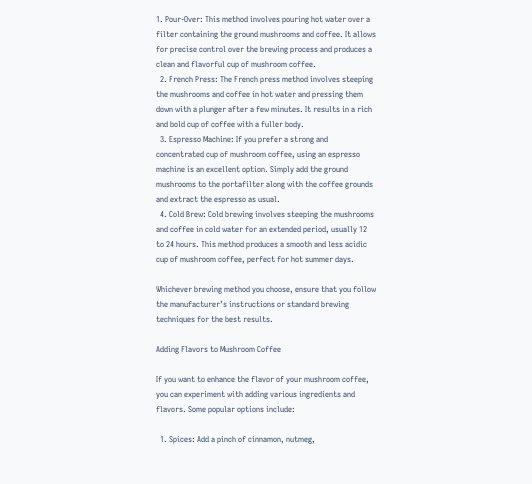1. Pour-Over: This method involves pouring hot water over a filter containing the ground mushrooms and coffee. It allows for precise control over the brewing process and produces a clean and flavorful cup of mushroom coffee.
  2. French Press: The French press method involves steeping the mushrooms and coffee in hot water and pressing them down with a plunger after a few minutes. It results in a rich and bold cup of coffee with a fuller body.
  3. Espresso Machine: If you prefer a strong and concentrated cup of mushroom coffee, using an espresso machine is an excellent option. Simply add the ground mushrooms to the portafilter along with the coffee grounds and extract the espresso as usual.
  4. Cold Brew: Cold brewing involves steeping the mushrooms and coffee in cold water for an extended period, usually 12 to 24 hours. This method produces a smooth and less acidic cup of mushroom coffee, perfect for hot summer days.

Whichever brewing method you choose, ensure that you follow the manufacturer’s instructions or standard brewing techniques for the best results.

Adding Flavors to Mushroom Coffee

If you want to enhance the flavor of your mushroom coffee, you can experiment with adding various ingredients and flavors. Some popular options include:

  1. Spices: Add a pinch of cinnamon, nutmeg,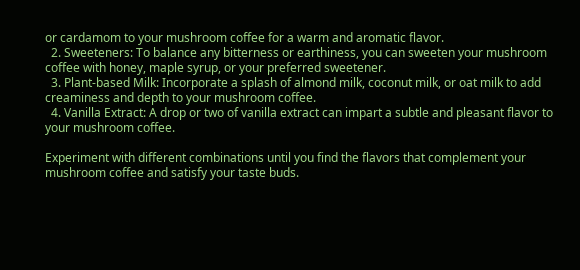or cardamom to your mushroom coffee for a warm and aromatic flavor.
  2. Sweeteners: To balance any bitterness or earthiness, you can sweeten your mushroom coffee with honey, maple syrup, or your preferred sweetener.
  3. Plant-based Milk: Incorporate a splash of almond milk, coconut milk, or oat milk to add creaminess and depth to your mushroom coffee.
  4. Vanilla Extract: A drop or two of vanilla extract can impart a subtle and pleasant flavor to your mushroom coffee.

Experiment with different combinations until you find the flavors that complement your mushroom coffee and satisfy your taste buds.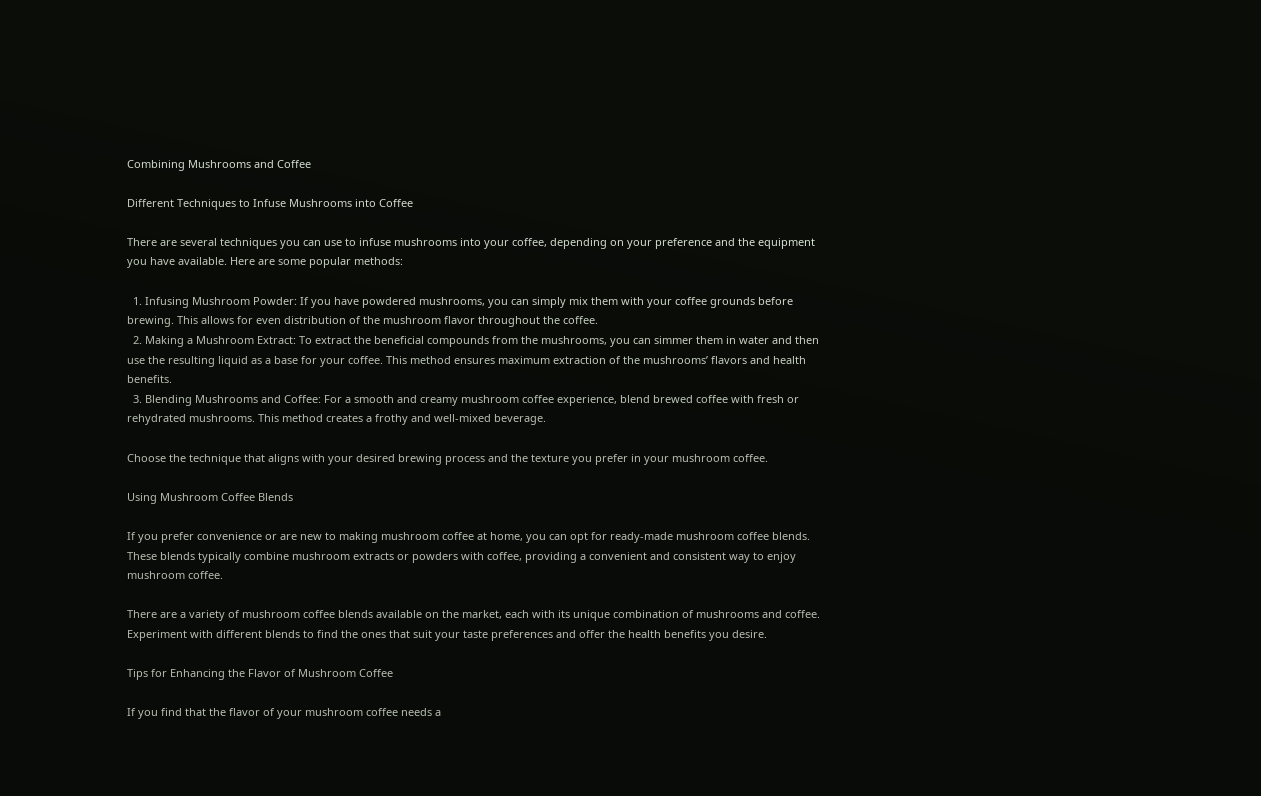Combining Mushrooms and Coffee

Different Techniques to Infuse Mushrooms into Coffee

There are several techniques you can use to infuse mushrooms into your coffee, depending on your preference and the equipment you have available. Here are some popular methods:

  1. Infusing Mushroom Powder: If you have powdered mushrooms, you can simply mix them with your coffee grounds before brewing. This allows for even distribution of the mushroom flavor throughout the coffee.
  2. Making a Mushroom Extract: To extract the beneficial compounds from the mushrooms, you can simmer them in water and then use the resulting liquid as a base for your coffee. This method ensures maximum extraction of the mushrooms’ flavors and health benefits.
  3. Blending Mushrooms and Coffee: For a smooth and creamy mushroom coffee experience, blend brewed coffee with fresh or rehydrated mushrooms. This method creates a frothy and well-mixed beverage.

Choose the technique that aligns with your desired brewing process and the texture you prefer in your mushroom coffee.

Using Mushroom Coffee Blends

If you prefer convenience or are new to making mushroom coffee at home, you can opt for ready-made mushroom coffee blends. These blends typically combine mushroom extracts or powders with coffee, providing a convenient and consistent way to enjoy mushroom coffee.

There are a variety of mushroom coffee blends available on the market, each with its unique combination of mushrooms and coffee. Experiment with different blends to find the ones that suit your taste preferences and offer the health benefits you desire.

Tips for Enhancing the Flavor of Mushroom Coffee

If you find that the flavor of your mushroom coffee needs a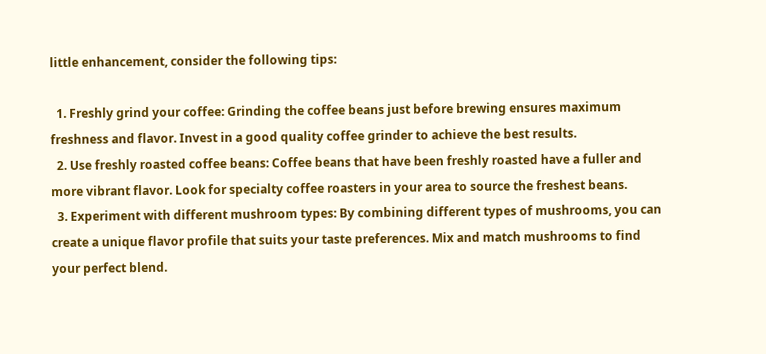little enhancement, consider the following tips:

  1. Freshly grind your coffee: Grinding the coffee beans just before brewing ensures maximum freshness and flavor. Invest in a good quality coffee grinder to achieve the best results.
  2. Use freshly roasted coffee beans: Coffee beans that have been freshly roasted have a fuller and more vibrant flavor. Look for specialty coffee roasters in your area to source the freshest beans.
  3. Experiment with different mushroom types: By combining different types of mushrooms, you can create a unique flavor profile that suits your taste preferences. Mix and match mushrooms to find your perfect blend.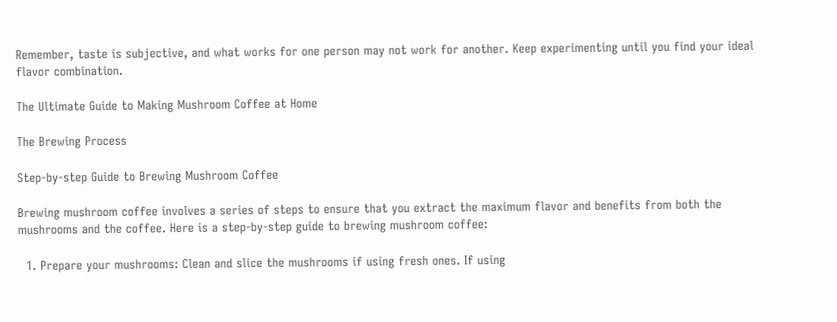Remember, taste is subjective, and what works for one person may not work for another. Keep experimenting until you find your ideal flavor combination.

The Ultimate Guide to Making Mushroom Coffee at Home

The Brewing Process

Step-by-step Guide to Brewing Mushroom Coffee

Brewing mushroom coffee involves a series of steps to ensure that you extract the maximum flavor and benefits from both the mushrooms and the coffee. Here is a step-by-step guide to brewing mushroom coffee:

  1. Prepare your mushrooms: Clean and slice the mushrooms if using fresh ones. If using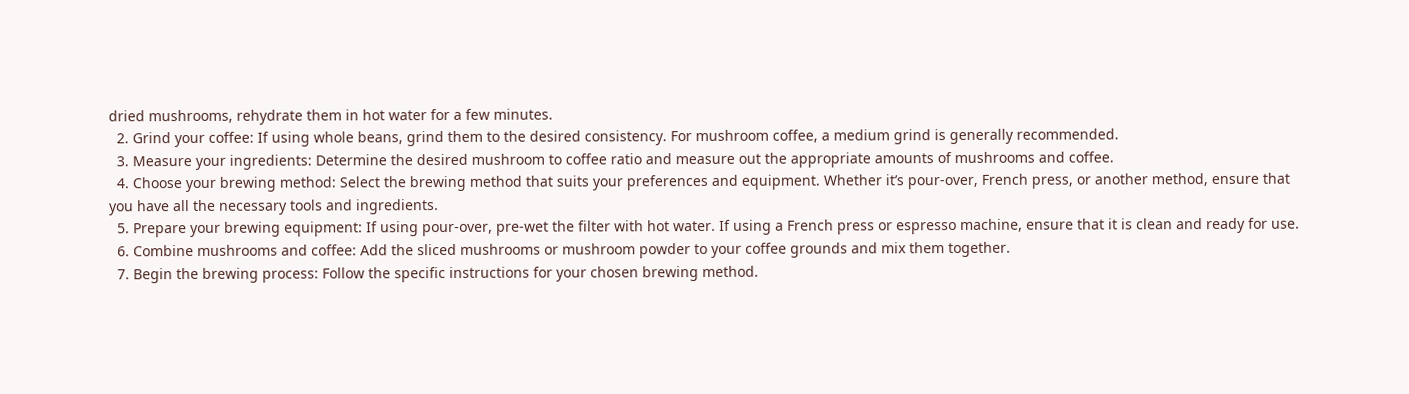dried mushrooms, rehydrate them in hot water for a few minutes.
  2. Grind your coffee: If using whole beans, grind them to the desired consistency. For mushroom coffee, a medium grind is generally recommended.
  3. Measure your ingredients: Determine the desired mushroom to coffee ratio and measure out the appropriate amounts of mushrooms and coffee.
  4. Choose your brewing method: Select the brewing method that suits your preferences and equipment. Whether it’s pour-over, French press, or another method, ensure that you have all the necessary tools and ingredients.
  5. Prepare your brewing equipment: If using pour-over, pre-wet the filter with hot water. If using a French press or espresso machine, ensure that it is clean and ready for use.
  6. Combine mushrooms and coffee: Add the sliced mushrooms or mushroom powder to your coffee grounds and mix them together.
  7. Begin the brewing process: Follow the specific instructions for your chosen brewing method.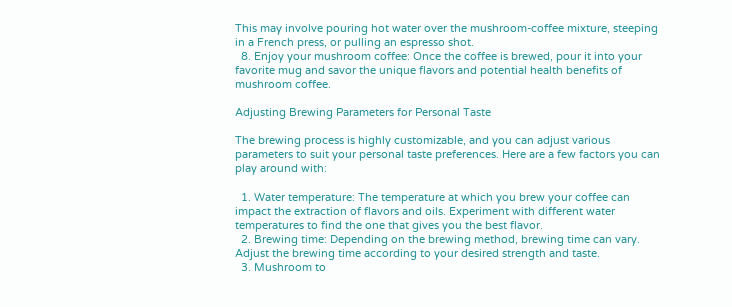This may involve pouring hot water over the mushroom-coffee mixture, steeping in a French press, or pulling an espresso shot.
  8. Enjoy your mushroom coffee: Once the coffee is brewed, pour it into your favorite mug and savor the unique flavors and potential health benefits of mushroom coffee.

Adjusting Brewing Parameters for Personal Taste

The brewing process is highly customizable, and you can adjust various parameters to suit your personal taste preferences. Here are a few factors you can play around with:

  1. Water temperature: The temperature at which you brew your coffee can impact the extraction of flavors and oils. Experiment with different water temperatures to find the one that gives you the best flavor.
  2. Brewing time: Depending on the brewing method, brewing time can vary. Adjust the brewing time according to your desired strength and taste.
  3. Mushroom to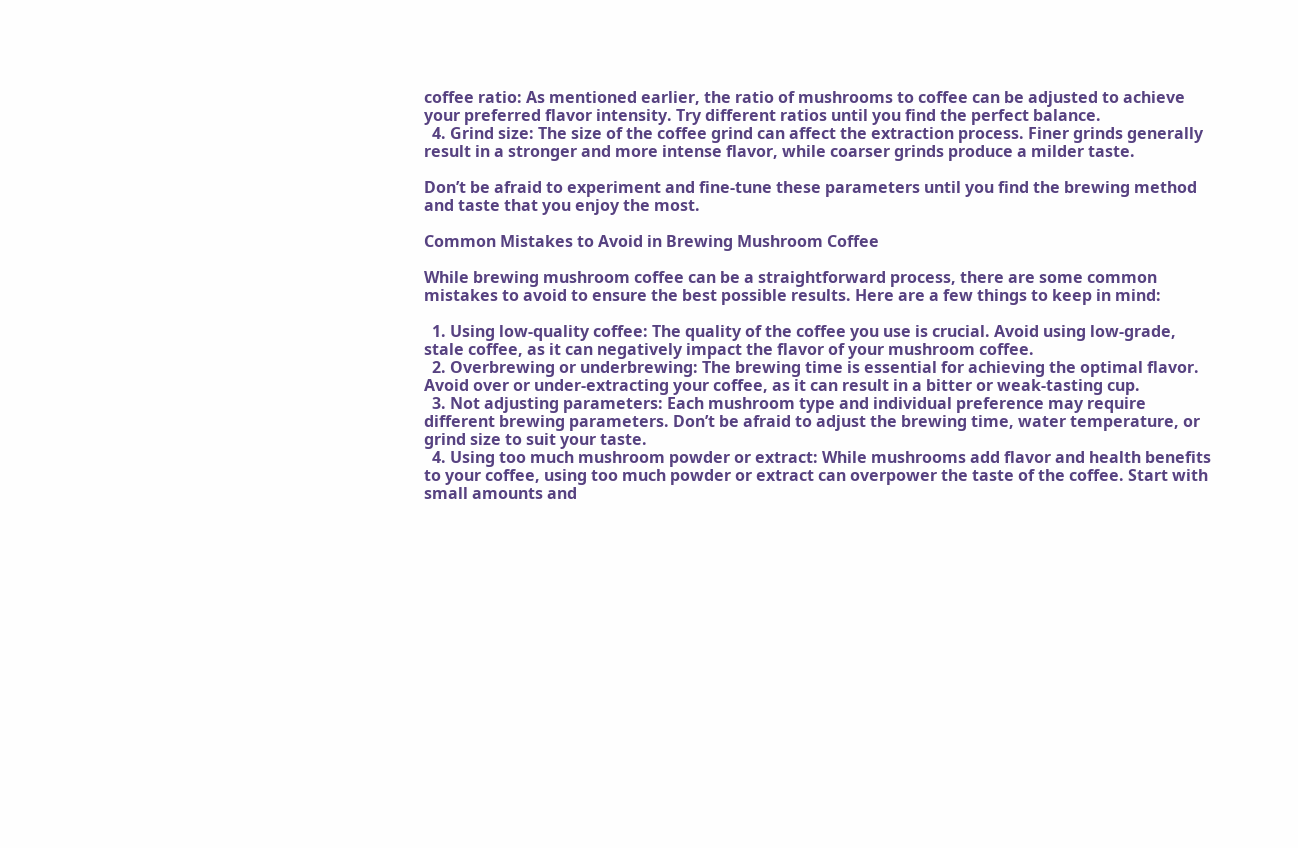coffee ratio: As mentioned earlier, the ratio of mushrooms to coffee can be adjusted to achieve your preferred flavor intensity. Try different ratios until you find the perfect balance.
  4. Grind size: The size of the coffee grind can affect the extraction process. Finer grinds generally result in a stronger and more intense flavor, while coarser grinds produce a milder taste.

Don’t be afraid to experiment and fine-tune these parameters until you find the brewing method and taste that you enjoy the most.

Common Mistakes to Avoid in Brewing Mushroom Coffee

While brewing mushroom coffee can be a straightforward process, there are some common mistakes to avoid to ensure the best possible results. Here are a few things to keep in mind:

  1. Using low-quality coffee: The quality of the coffee you use is crucial. Avoid using low-grade, stale coffee, as it can negatively impact the flavor of your mushroom coffee.
  2. Overbrewing or underbrewing: The brewing time is essential for achieving the optimal flavor. Avoid over or under-extracting your coffee, as it can result in a bitter or weak-tasting cup.
  3. Not adjusting parameters: Each mushroom type and individual preference may require different brewing parameters. Don’t be afraid to adjust the brewing time, water temperature, or grind size to suit your taste.
  4. Using too much mushroom powder or extract: While mushrooms add flavor and health benefits to your coffee, using too much powder or extract can overpower the taste of the coffee. Start with small amounts and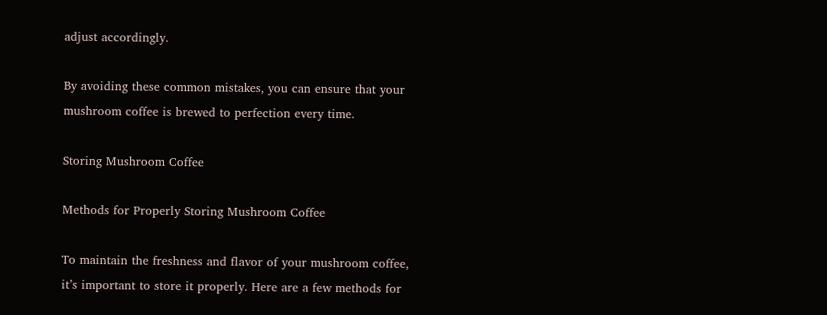adjust accordingly.

By avoiding these common mistakes, you can ensure that your mushroom coffee is brewed to perfection every time.

Storing Mushroom Coffee

Methods for Properly Storing Mushroom Coffee

To maintain the freshness and flavor of your mushroom coffee, it’s important to store it properly. Here are a few methods for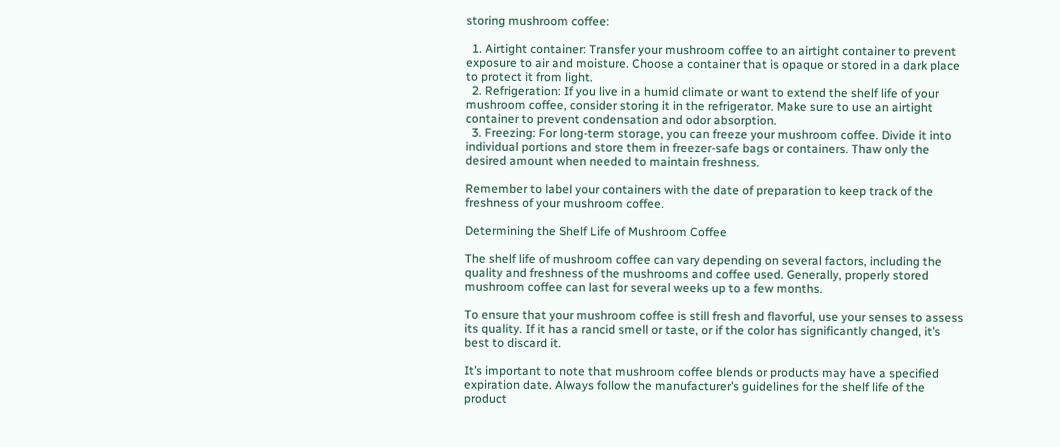storing mushroom coffee:

  1. Airtight container: Transfer your mushroom coffee to an airtight container to prevent exposure to air and moisture. Choose a container that is opaque or stored in a dark place to protect it from light.
  2. Refrigeration: If you live in a humid climate or want to extend the shelf life of your mushroom coffee, consider storing it in the refrigerator. Make sure to use an airtight container to prevent condensation and odor absorption.
  3. Freezing: For long-term storage, you can freeze your mushroom coffee. Divide it into individual portions and store them in freezer-safe bags or containers. Thaw only the desired amount when needed to maintain freshness.

Remember to label your containers with the date of preparation to keep track of the freshness of your mushroom coffee.

Determining the Shelf Life of Mushroom Coffee

The shelf life of mushroom coffee can vary depending on several factors, including the quality and freshness of the mushrooms and coffee used. Generally, properly stored mushroom coffee can last for several weeks up to a few months.

To ensure that your mushroom coffee is still fresh and flavorful, use your senses to assess its quality. If it has a rancid smell or taste, or if the color has significantly changed, it’s best to discard it.

It’s important to note that mushroom coffee blends or products may have a specified expiration date. Always follow the manufacturer’s guidelines for the shelf life of the product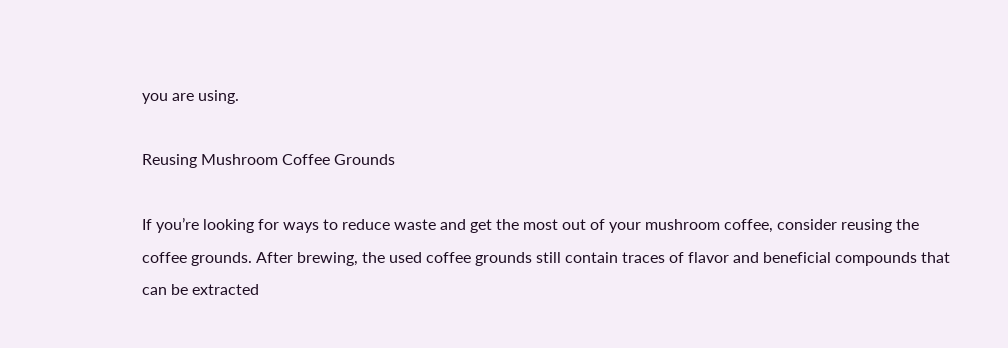you are using.

Reusing Mushroom Coffee Grounds

If you’re looking for ways to reduce waste and get the most out of your mushroom coffee, consider reusing the coffee grounds. After brewing, the used coffee grounds still contain traces of flavor and beneficial compounds that can be extracted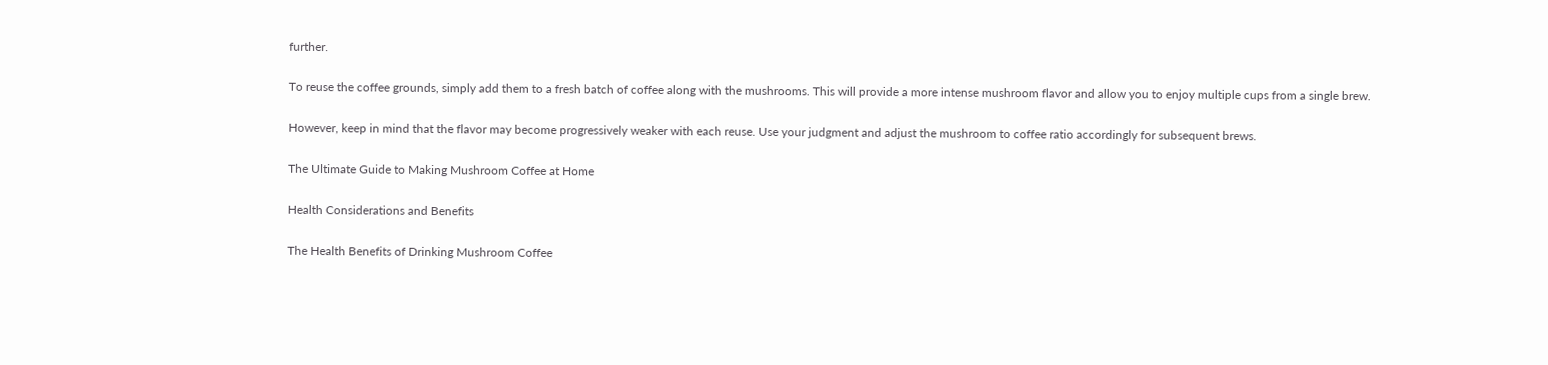further.

To reuse the coffee grounds, simply add them to a fresh batch of coffee along with the mushrooms. This will provide a more intense mushroom flavor and allow you to enjoy multiple cups from a single brew.

However, keep in mind that the flavor may become progressively weaker with each reuse. Use your judgment and adjust the mushroom to coffee ratio accordingly for subsequent brews.

The Ultimate Guide to Making Mushroom Coffee at Home

Health Considerations and Benefits

The Health Benefits of Drinking Mushroom Coffee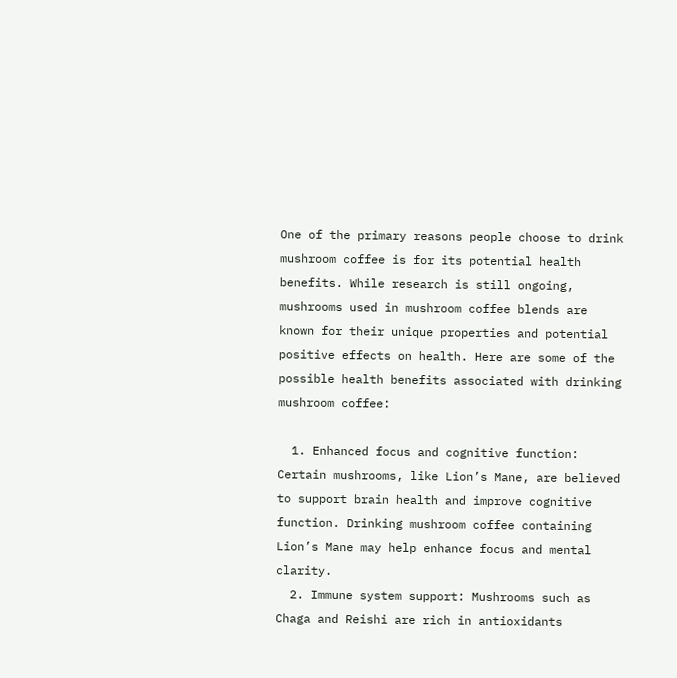One of the primary reasons people choose to drink mushroom coffee is for its potential health benefits. While research is still ongoing, mushrooms used in mushroom coffee blends are known for their unique properties and potential positive effects on health. Here are some of the possible health benefits associated with drinking mushroom coffee:

  1. Enhanced focus and cognitive function: Certain mushrooms, like Lion’s Mane, are believed to support brain health and improve cognitive function. Drinking mushroom coffee containing Lion’s Mane may help enhance focus and mental clarity.
  2. Immune system support: Mushrooms such as Chaga and Reishi are rich in antioxidants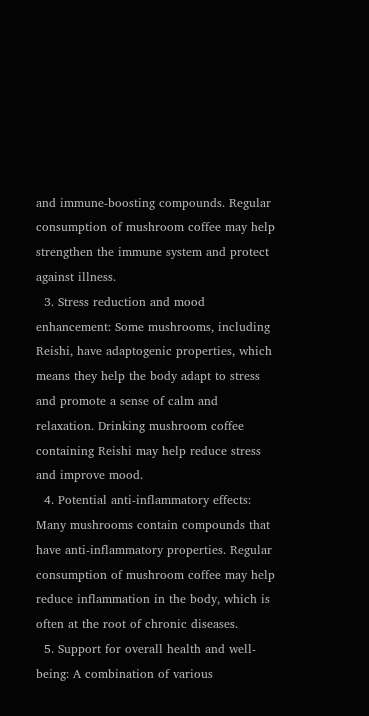and immune-boosting compounds. Regular consumption of mushroom coffee may help strengthen the immune system and protect against illness.
  3. Stress reduction and mood enhancement: Some mushrooms, including Reishi, have adaptogenic properties, which means they help the body adapt to stress and promote a sense of calm and relaxation. Drinking mushroom coffee containing Reishi may help reduce stress and improve mood.
  4. Potential anti-inflammatory effects: Many mushrooms contain compounds that have anti-inflammatory properties. Regular consumption of mushroom coffee may help reduce inflammation in the body, which is often at the root of chronic diseases.
  5. Support for overall health and well-being: A combination of various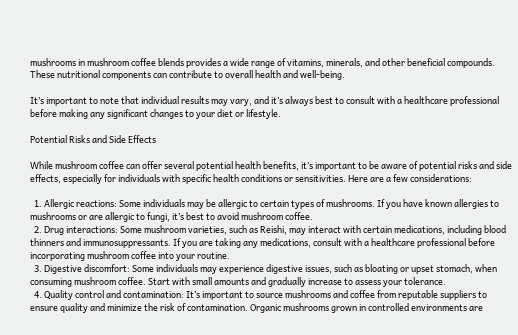mushrooms in mushroom coffee blends provides a wide range of vitamins, minerals, and other beneficial compounds. These nutritional components can contribute to overall health and well-being.

It’s important to note that individual results may vary, and it’s always best to consult with a healthcare professional before making any significant changes to your diet or lifestyle.

Potential Risks and Side Effects

While mushroom coffee can offer several potential health benefits, it’s important to be aware of potential risks and side effects, especially for individuals with specific health conditions or sensitivities. Here are a few considerations:

  1. Allergic reactions: Some individuals may be allergic to certain types of mushrooms. If you have known allergies to mushrooms or are allergic to fungi, it’s best to avoid mushroom coffee.
  2. Drug interactions: Some mushroom varieties, such as Reishi, may interact with certain medications, including blood thinners and immunosuppressants. If you are taking any medications, consult with a healthcare professional before incorporating mushroom coffee into your routine.
  3. Digestive discomfort: Some individuals may experience digestive issues, such as bloating or upset stomach, when consuming mushroom coffee. Start with small amounts and gradually increase to assess your tolerance.
  4. Quality control and contamination: It’s important to source mushrooms and coffee from reputable suppliers to ensure quality and minimize the risk of contamination. Organic mushrooms grown in controlled environments are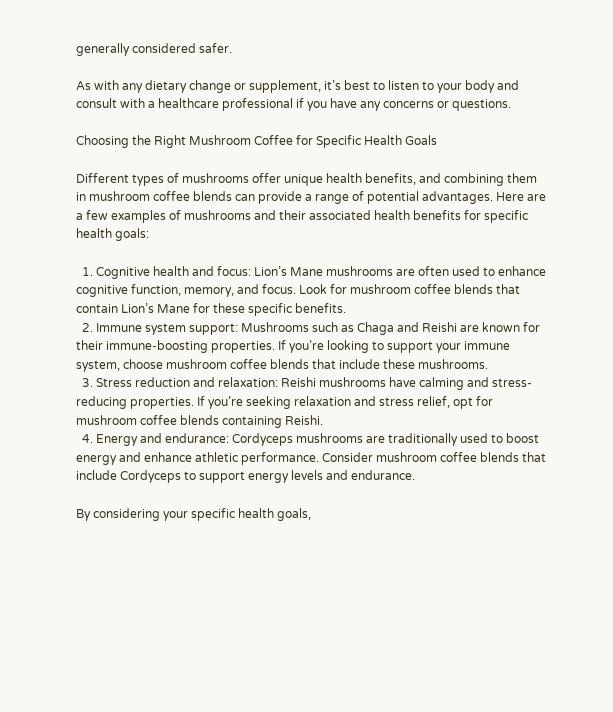generally considered safer.

As with any dietary change or supplement, it’s best to listen to your body and consult with a healthcare professional if you have any concerns or questions.

Choosing the Right Mushroom Coffee for Specific Health Goals

Different types of mushrooms offer unique health benefits, and combining them in mushroom coffee blends can provide a range of potential advantages. Here are a few examples of mushrooms and their associated health benefits for specific health goals:

  1. Cognitive health and focus: Lion’s Mane mushrooms are often used to enhance cognitive function, memory, and focus. Look for mushroom coffee blends that contain Lion’s Mane for these specific benefits.
  2. Immune system support: Mushrooms such as Chaga and Reishi are known for their immune-boosting properties. If you’re looking to support your immune system, choose mushroom coffee blends that include these mushrooms.
  3. Stress reduction and relaxation: Reishi mushrooms have calming and stress-reducing properties. If you’re seeking relaxation and stress relief, opt for mushroom coffee blends containing Reishi.
  4. Energy and endurance: Cordyceps mushrooms are traditionally used to boost energy and enhance athletic performance. Consider mushroom coffee blends that include Cordyceps to support energy levels and endurance.

By considering your specific health goals,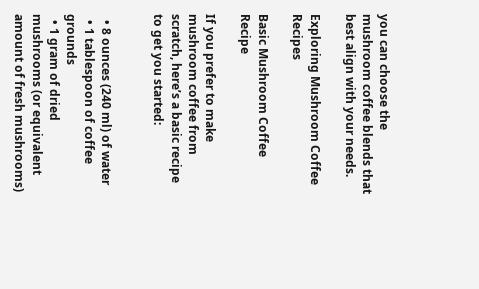you can choose the mushroom coffee blends that best align with your needs.

Exploring Mushroom Coffee Recipes

Basic Mushroom Coffee Recipe

If you prefer to make mushroom coffee from scratch, here’s a basic recipe to get you started:


  • 8 ounces (240 ml) of water
  • 1 tablespoon of coffee grounds
  • 1 gram of dried mushrooms (or equivalent amount of fresh mushrooms)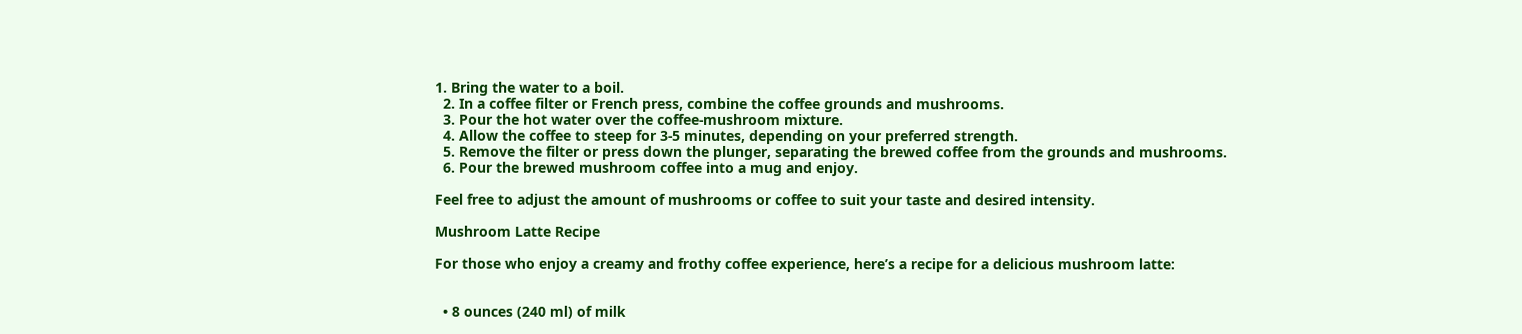1. Bring the water to a boil.
  2. In a coffee filter or French press, combine the coffee grounds and mushrooms.
  3. Pour the hot water over the coffee-mushroom mixture.
  4. Allow the coffee to steep for 3-5 minutes, depending on your preferred strength.
  5. Remove the filter or press down the plunger, separating the brewed coffee from the grounds and mushrooms.
  6. Pour the brewed mushroom coffee into a mug and enjoy.

Feel free to adjust the amount of mushrooms or coffee to suit your taste and desired intensity.

Mushroom Latte Recipe

For those who enjoy a creamy and frothy coffee experience, here’s a recipe for a delicious mushroom latte:


  • 8 ounces (240 ml) of milk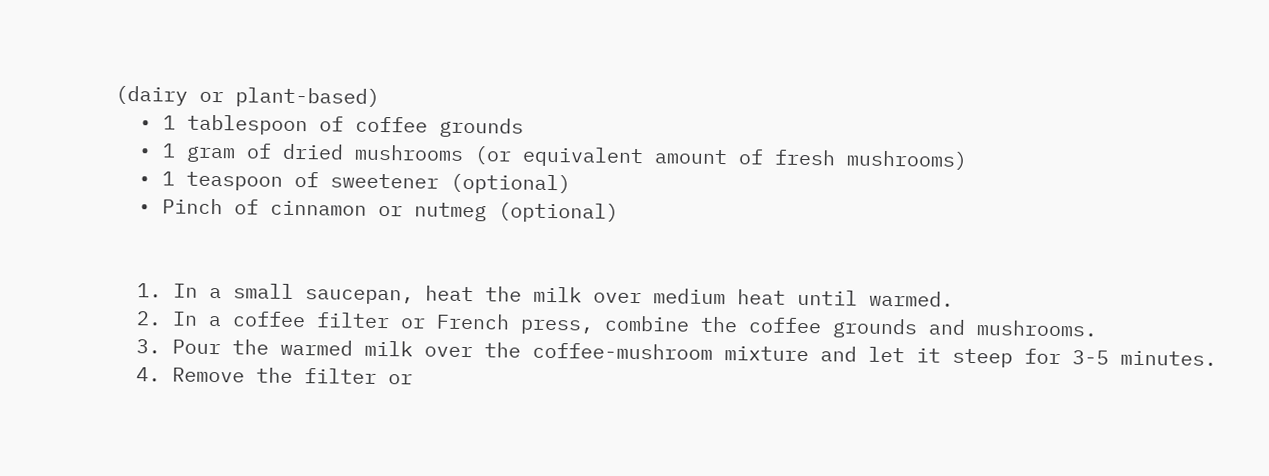(dairy or plant-based)
  • 1 tablespoon of coffee grounds
  • 1 gram of dried mushrooms (or equivalent amount of fresh mushrooms)
  • 1 teaspoon of sweetener (optional)
  • Pinch of cinnamon or nutmeg (optional)


  1. In a small saucepan, heat the milk over medium heat until warmed.
  2. In a coffee filter or French press, combine the coffee grounds and mushrooms.
  3. Pour the warmed milk over the coffee-mushroom mixture and let it steep for 3-5 minutes.
  4. Remove the filter or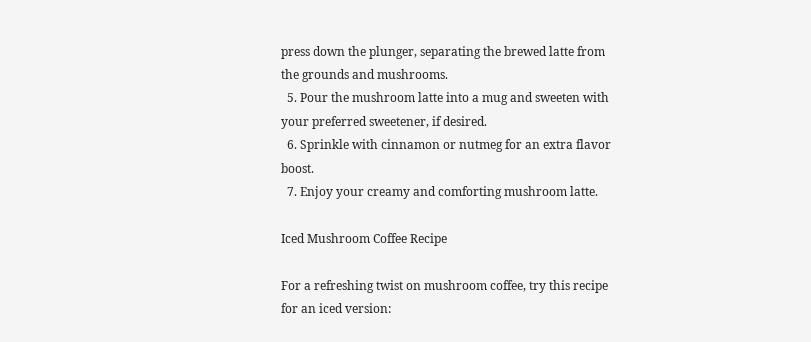press down the plunger, separating the brewed latte from the grounds and mushrooms.
  5. Pour the mushroom latte into a mug and sweeten with your preferred sweetener, if desired.
  6. Sprinkle with cinnamon or nutmeg for an extra flavor boost.
  7. Enjoy your creamy and comforting mushroom latte.

Iced Mushroom Coffee Recipe

For a refreshing twist on mushroom coffee, try this recipe for an iced version: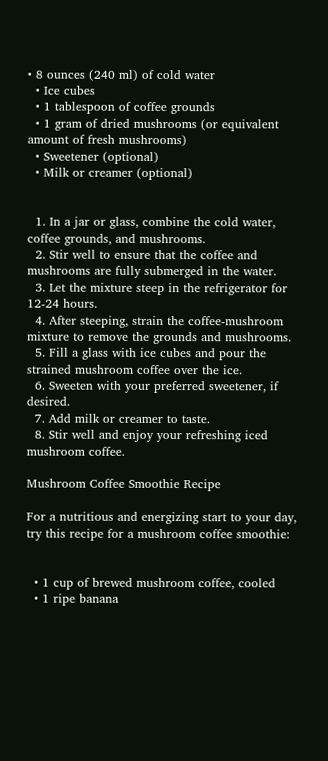• 8 ounces (240 ml) of cold water
  • Ice cubes
  • 1 tablespoon of coffee grounds
  • 1 gram of dried mushrooms (or equivalent amount of fresh mushrooms)
  • Sweetener (optional)
  • Milk or creamer (optional)


  1. In a jar or glass, combine the cold water, coffee grounds, and mushrooms.
  2. Stir well to ensure that the coffee and mushrooms are fully submerged in the water.
  3. Let the mixture steep in the refrigerator for 12-24 hours.
  4. After steeping, strain the coffee-mushroom mixture to remove the grounds and mushrooms.
  5. Fill a glass with ice cubes and pour the strained mushroom coffee over the ice.
  6. Sweeten with your preferred sweetener, if desired.
  7. Add milk or creamer to taste.
  8. Stir well and enjoy your refreshing iced mushroom coffee.

Mushroom Coffee Smoothie Recipe

For a nutritious and energizing start to your day, try this recipe for a mushroom coffee smoothie:


  • 1 cup of brewed mushroom coffee, cooled
  • 1 ripe banana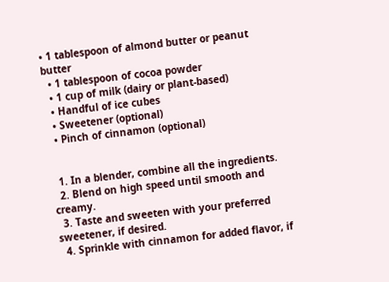• 1 tablespoon of almond butter or peanut butter
  • 1 tablespoon of cocoa powder
  • 1 cup of milk (dairy or plant-based)
  • Handful of ice cubes
  • Sweetener (optional)
  • Pinch of cinnamon (optional)


  1. In a blender, combine all the ingredients.
  2. Blend on high speed until smooth and creamy.
  3. Taste and sweeten with your preferred sweetener, if desired.
  4. Sprinkle with cinnamon for added flavor, if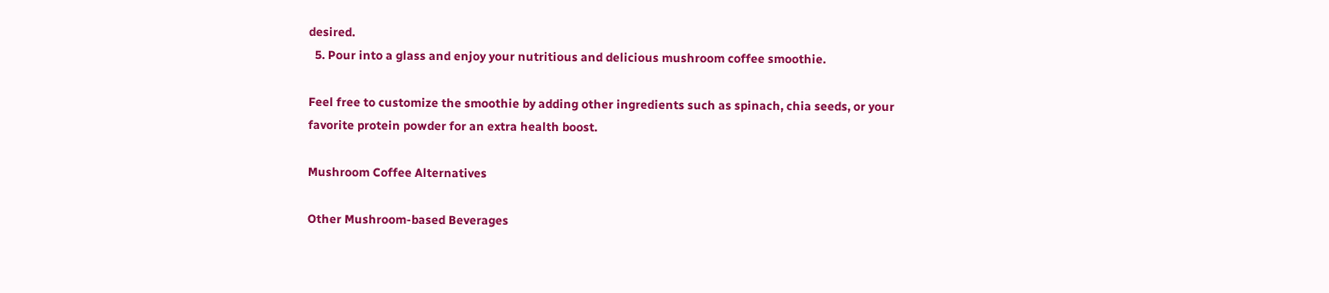desired.
  5. Pour into a glass and enjoy your nutritious and delicious mushroom coffee smoothie.

Feel free to customize the smoothie by adding other ingredients such as spinach, chia seeds, or your favorite protein powder for an extra health boost.

Mushroom Coffee Alternatives

Other Mushroom-based Beverages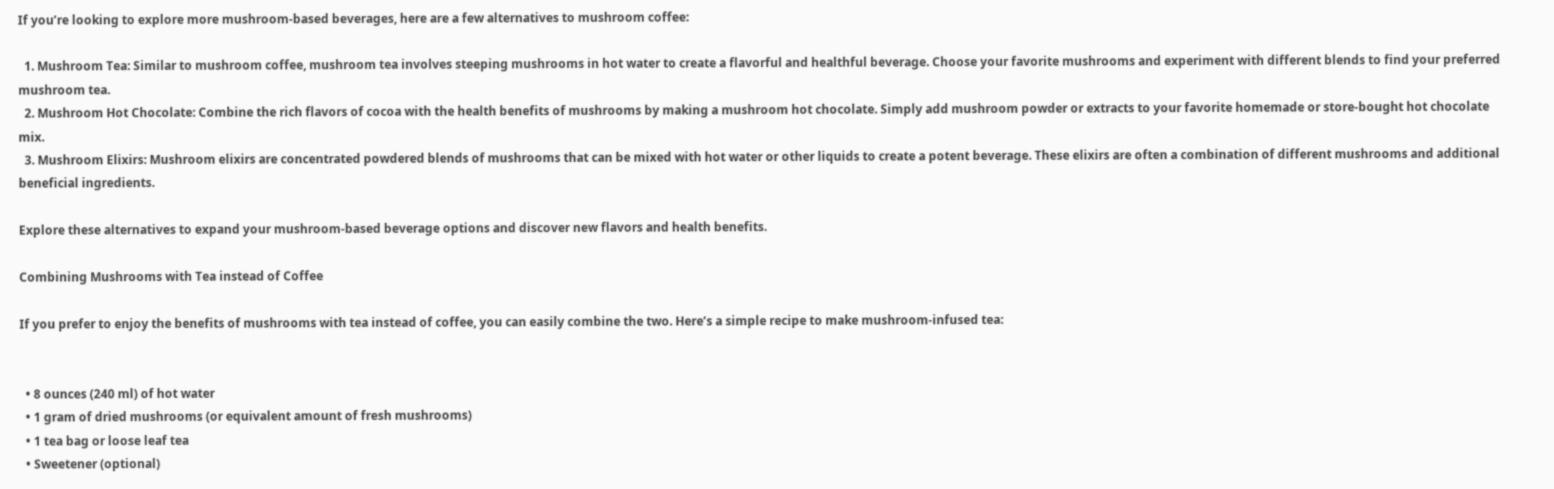If you’re looking to explore more mushroom-based beverages, here are a few alternatives to mushroom coffee:

  1. Mushroom Tea: Similar to mushroom coffee, mushroom tea involves steeping mushrooms in hot water to create a flavorful and healthful beverage. Choose your favorite mushrooms and experiment with different blends to find your preferred mushroom tea.
  2. Mushroom Hot Chocolate: Combine the rich flavors of cocoa with the health benefits of mushrooms by making a mushroom hot chocolate. Simply add mushroom powder or extracts to your favorite homemade or store-bought hot chocolate mix.
  3. Mushroom Elixirs: Mushroom elixirs are concentrated powdered blends of mushrooms that can be mixed with hot water or other liquids to create a potent beverage. These elixirs are often a combination of different mushrooms and additional beneficial ingredients.

Explore these alternatives to expand your mushroom-based beverage options and discover new flavors and health benefits.

Combining Mushrooms with Tea instead of Coffee

If you prefer to enjoy the benefits of mushrooms with tea instead of coffee, you can easily combine the two. Here’s a simple recipe to make mushroom-infused tea:


  • 8 ounces (240 ml) of hot water
  • 1 gram of dried mushrooms (or equivalent amount of fresh mushrooms)
  • 1 tea bag or loose leaf tea
  • Sweetener (optional)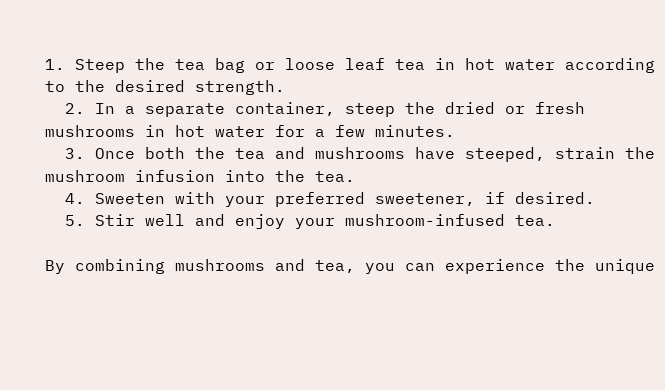1. Steep the tea bag or loose leaf tea in hot water according to the desired strength.
  2. In a separate container, steep the dried or fresh mushrooms in hot water for a few minutes.
  3. Once both the tea and mushrooms have steeped, strain the mushroom infusion into the tea.
  4. Sweeten with your preferred sweetener, if desired.
  5. Stir well and enjoy your mushroom-infused tea.

By combining mushrooms and tea, you can experience the unique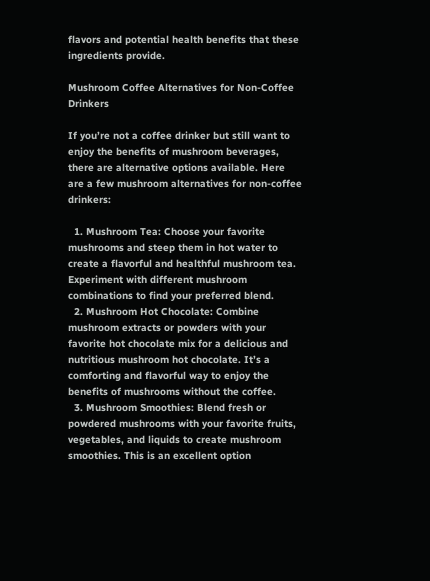flavors and potential health benefits that these ingredients provide.

Mushroom Coffee Alternatives for Non-Coffee Drinkers

If you’re not a coffee drinker but still want to enjoy the benefits of mushroom beverages, there are alternative options available. Here are a few mushroom alternatives for non-coffee drinkers:

  1. Mushroom Tea: Choose your favorite mushrooms and steep them in hot water to create a flavorful and healthful mushroom tea. Experiment with different mushroom combinations to find your preferred blend.
  2. Mushroom Hot Chocolate: Combine mushroom extracts or powders with your favorite hot chocolate mix for a delicious and nutritious mushroom hot chocolate. It’s a comforting and flavorful way to enjoy the benefits of mushrooms without the coffee.
  3. Mushroom Smoothies: Blend fresh or powdered mushrooms with your favorite fruits, vegetables, and liquids to create mushroom smoothies. This is an excellent option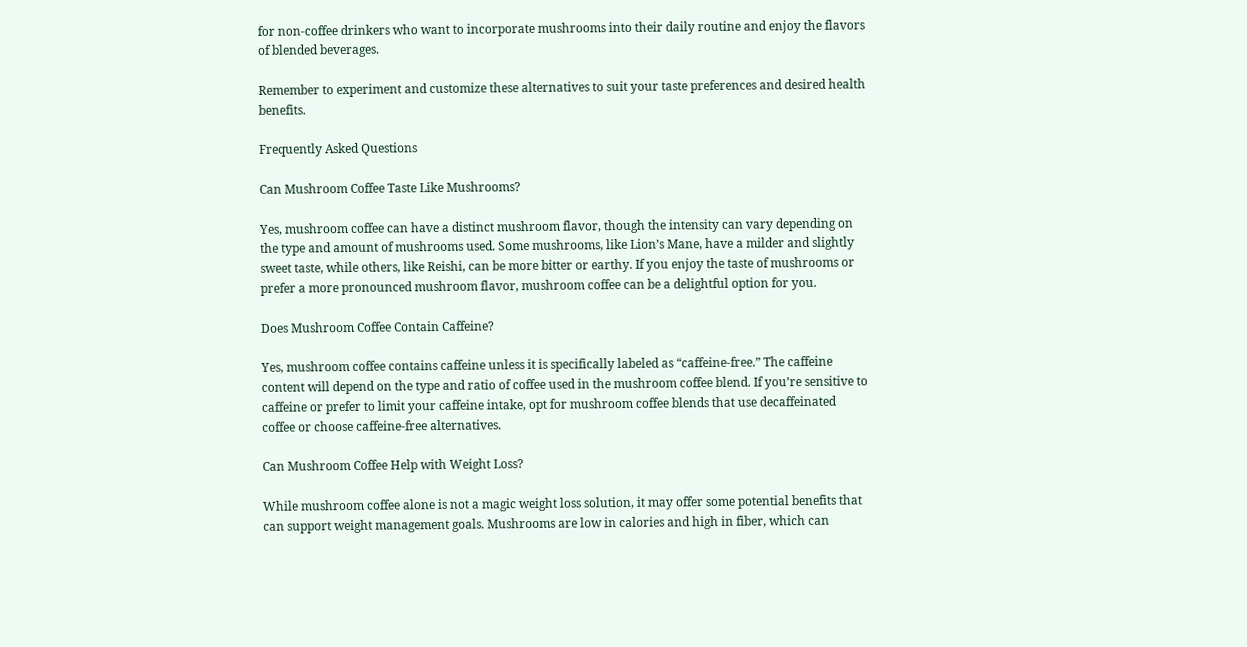for non-coffee drinkers who want to incorporate mushrooms into their daily routine and enjoy the flavors of blended beverages.

Remember to experiment and customize these alternatives to suit your taste preferences and desired health benefits.

Frequently Asked Questions

Can Mushroom Coffee Taste Like Mushrooms?

Yes, mushroom coffee can have a distinct mushroom flavor, though the intensity can vary depending on the type and amount of mushrooms used. Some mushrooms, like Lion’s Mane, have a milder and slightly sweet taste, while others, like Reishi, can be more bitter or earthy. If you enjoy the taste of mushrooms or prefer a more pronounced mushroom flavor, mushroom coffee can be a delightful option for you.

Does Mushroom Coffee Contain Caffeine?

Yes, mushroom coffee contains caffeine unless it is specifically labeled as “caffeine-free.” The caffeine content will depend on the type and ratio of coffee used in the mushroom coffee blend. If you’re sensitive to caffeine or prefer to limit your caffeine intake, opt for mushroom coffee blends that use decaffeinated coffee or choose caffeine-free alternatives.

Can Mushroom Coffee Help with Weight Loss?

While mushroom coffee alone is not a magic weight loss solution, it may offer some potential benefits that can support weight management goals. Mushrooms are low in calories and high in fiber, which can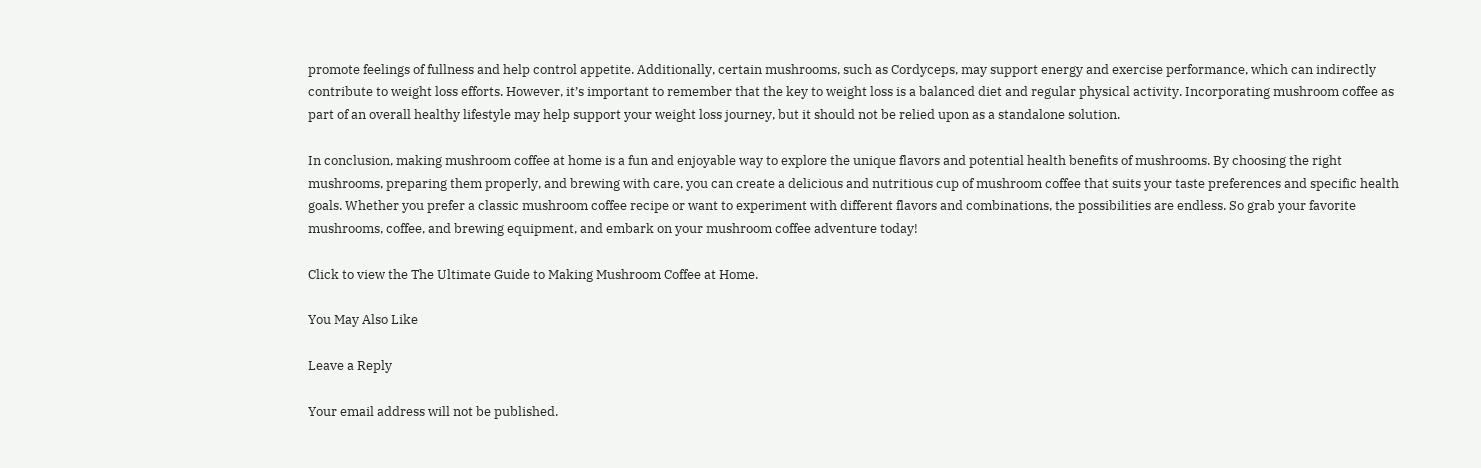promote feelings of fullness and help control appetite. Additionally, certain mushrooms, such as Cordyceps, may support energy and exercise performance, which can indirectly contribute to weight loss efforts. However, it’s important to remember that the key to weight loss is a balanced diet and regular physical activity. Incorporating mushroom coffee as part of an overall healthy lifestyle may help support your weight loss journey, but it should not be relied upon as a standalone solution.

In conclusion, making mushroom coffee at home is a fun and enjoyable way to explore the unique flavors and potential health benefits of mushrooms. By choosing the right mushrooms, preparing them properly, and brewing with care, you can create a delicious and nutritious cup of mushroom coffee that suits your taste preferences and specific health goals. Whether you prefer a classic mushroom coffee recipe or want to experiment with different flavors and combinations, the possibilities are endless. So grab your favorite mushrooms, coffee, and brewing equipment, and embark on your mushroom coffee adventure today!

Click to view the The Ultimate Guide to Making Mushroom Coffee at Home.

You May Also Like

Leave a Reply

Your email address will not be published.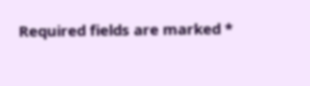Required fields are marked *